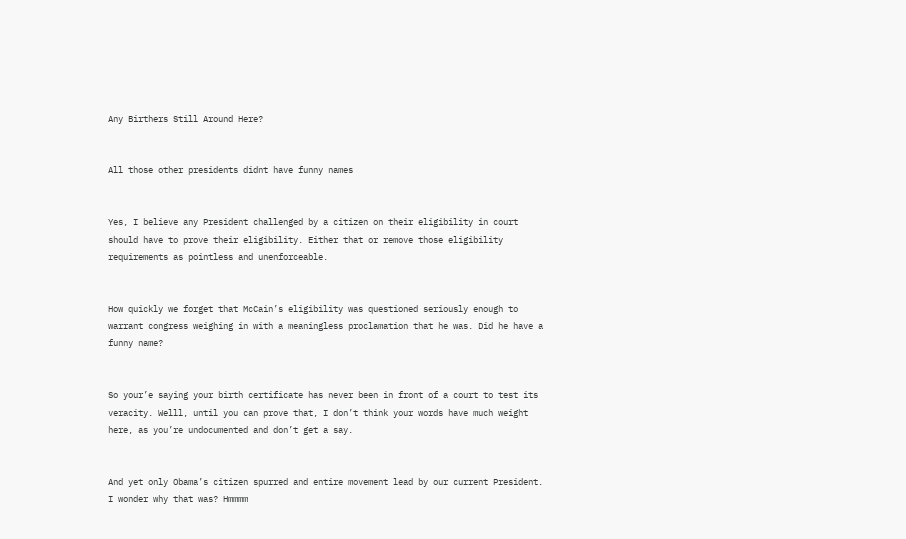Any Birthers Still Around Here?


All those other presidents didnt have funny names


Yes, I believe any President challenged by a citizen on their eligibility in court should have to prove their eligibility. Either that or remove those eligibility requirements as pointless and unenforceable.


How quickly we forget that McCain’s eligibility was questioned seriously enough to warrant congress weighing in with a meaningless proclamation that he was. Did he have a funny name?


So your’e saying your birth certificate has never been in front of a court to test its veracity. Welll, until you can prove that, I don’t think your words have much weight here, as you’re undocumented and don’t get a say.


And yet only Obama’s citizen spurred and entire movement lead by our current President. I wonder why that was? Hmmmm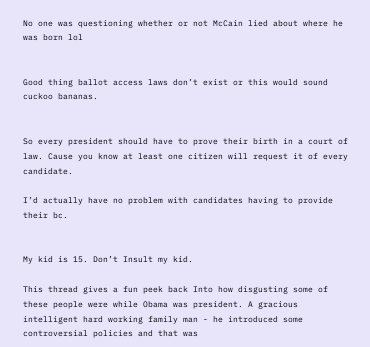No one was questioning whether or not McCain lied about where he was born lol


Good thing ballot access laws don’t exist or this would sound cuckoo bananas.


So every president should have to prove their birth in a court of law. Cause you know at least one citizen will request it of every candidate.

I’d actually have no problem with candidates having to provide their bc.


My kid is 15. Don’t Insult my kid.

This thread gives a fun peek back Into how disgusting some of these people were while Obama was president. A gracious intelligent hard working family man - he introduced some controversial policies and that was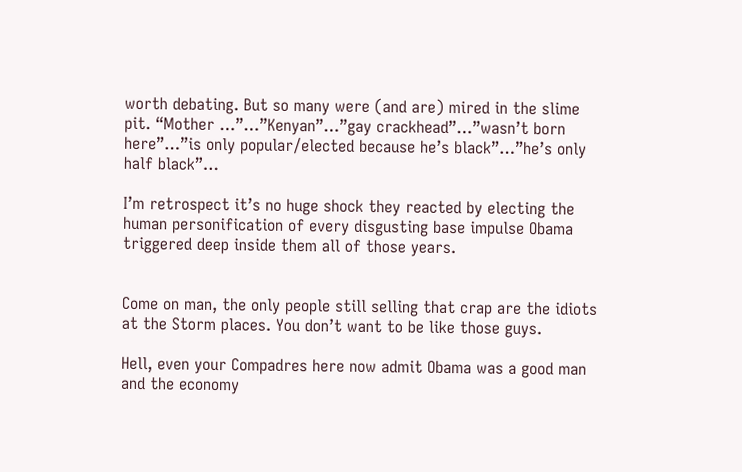worth debating. But so many were (and are) mired in the slime pit. “Mother …”…”Kenyan”…”gay crackhead”…”wasn’t born here”…”is only popular/elected because he’s black”…”he’s only half black”…

I’m retrospect it’s no huge shock they reacted by electing the human personification of every disgusting base impulse Obama triggered deep inside them all of those years.


Come on man, the only people still selling that crap are the idiots at the Storm places. You don’t want to be like those guys.

Hell, even your Compadres here now admit Obama was a good man and the economy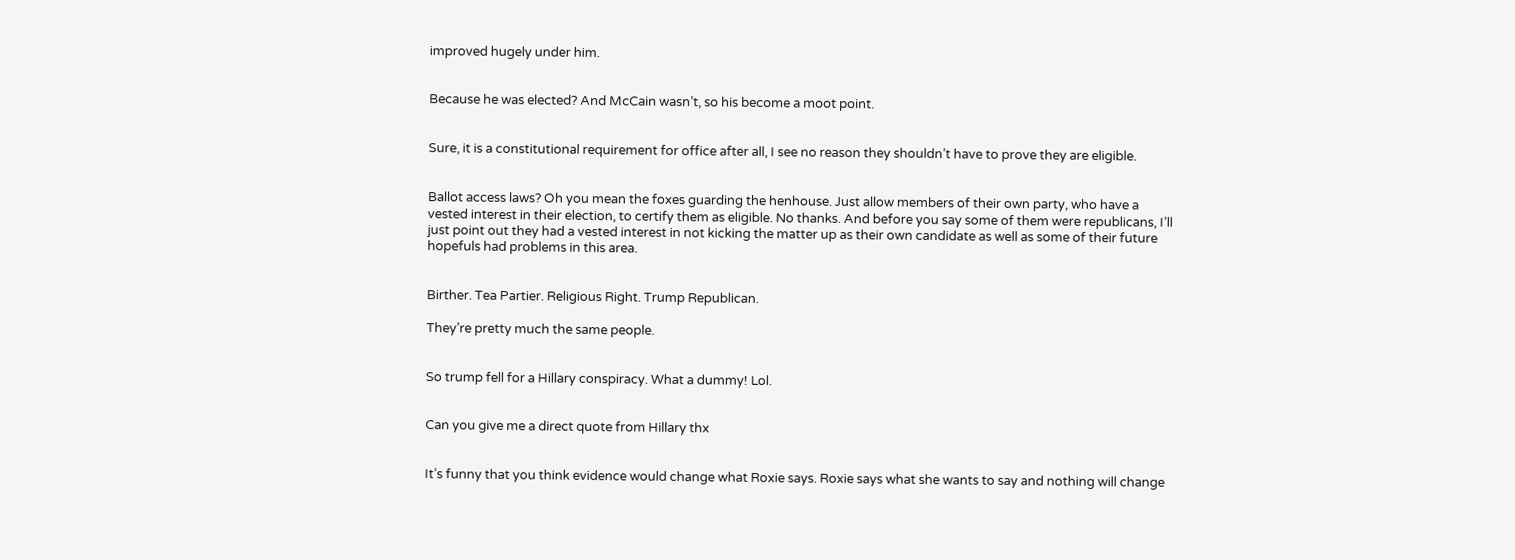improved hugely under him.


Because he was elected? And McCain wasn’t, so his become a moot point.


Sure, it is a constitutional requirement for office after all, I see no reason they shouldn’t have to prove they are eligible.


Ballot access laws? Oh you mean the foxes guarding the henhouse. Just allow members of their own party, who have a vested interest in their election, to certify them as eligible. No thanks. And before you say some of them were republicans, I’ll just point out they had a vested interest in not kicking the matter up as their own candidate as well as some of their future hopefuls had problems in this area.


Birther. Tea Partier. Religious Right. Trump Republican.

They’re pretty much the same people.


So trump fell for a Hillary conspiracy. What a dummy! Lol.


Can you give me a direct quote from Hillary thx


It’s funny that you think evidence would change what Roxie says. Roxie says what she wants to say and nothing will change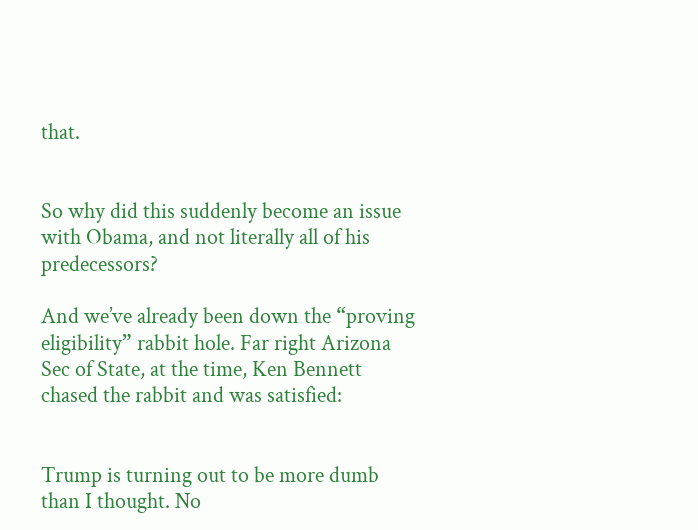that.


So why did this suddenly become an issue with Obama, and not literally all of his predecessors?

And we’ve already been down the “proving eligibility” rabbit hole. Far right Arizona Sec of State, at the time, Ken Bennett chased the rabbit and was satisfied:


Trump is turning out to be more dumb than I thought. No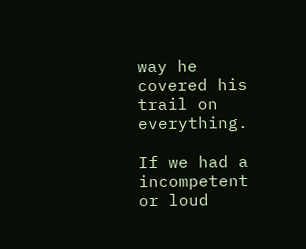way he covered his trail on everything.

If we had a incompetent or loud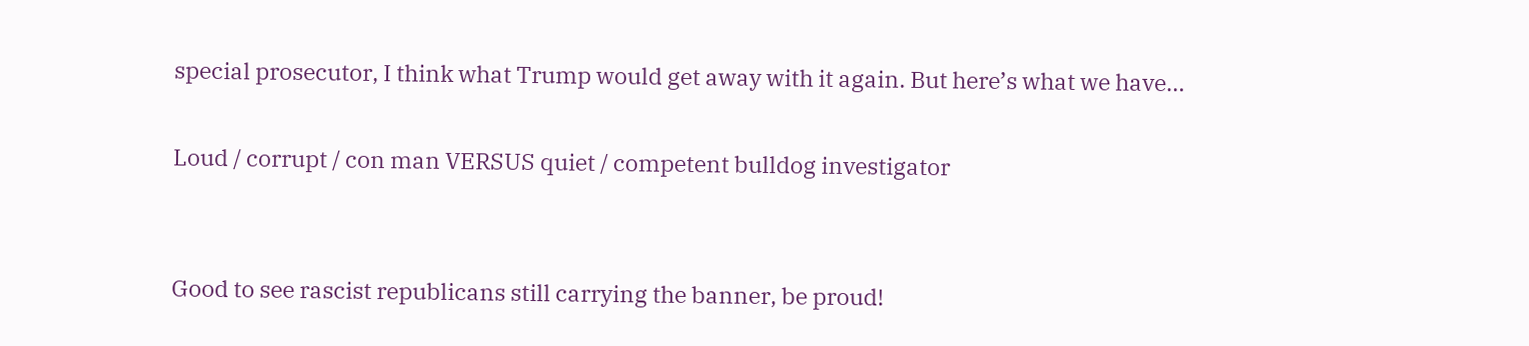special prosecutor, I think what Trump would get away with it again. But here’s what we have…

Loud / corrupt / con man VERSUS quiet / competent bulldog investigator


Good to see rascist republicans still carrying the banner, be proud!